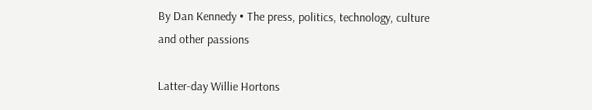By Dan Kennedy • The press, politics, technology, culture and other passions

Latter-day Willie Hortons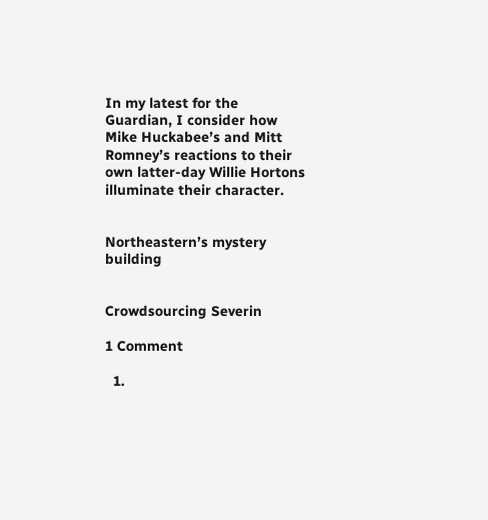In my latest for the Guardian, I consider how Mike Huckabee’s and Mitt Romney’s reactions to their own latter-day Willie Hortons illuminate their character.


Northeastern’s mystery building


Crowdsourcing Severin

1 Comment

  1.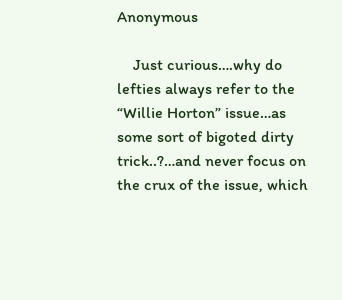Anonymous

    Just curious….why do lefties always refer to the “Willie Horton” issue…as some sort of bigoted dirty trick..?…and never focus on the crux of the issue, which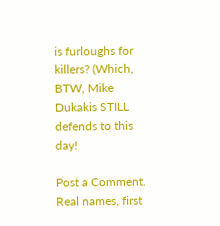is furloughs for killers? (Which, BTW, Mike Dukakis STILL defends to this day!

Post a Comment. Real names, first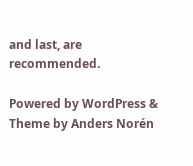and last, are recommended.

Powered by WordPress & Theme by Anders Norén